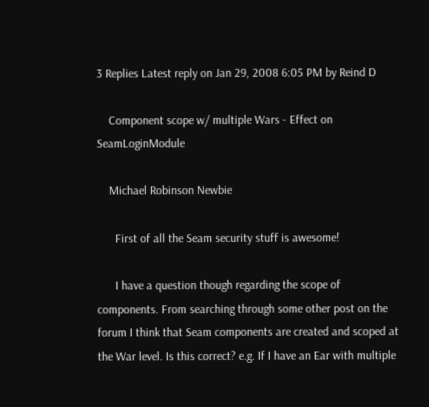3 Replies Latest reply on Jan 29, 2008 6:05 PM by Reind D

    Component scope w/ multiple Wars - Effect on SeamLoginModule

    Michael Robinson Newbie

      First of all the Seam security stuff is awesome!

      I have a question though regarding the scope of components. From searching through some other post on the forum I think that Seam components are created and scoped at the War level. Is this correct? e.g. If I have an Ear with multiple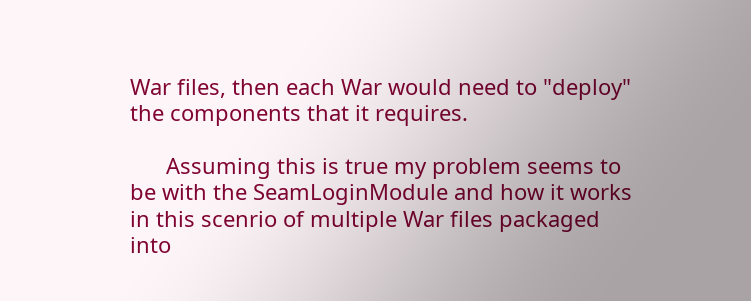War files, then each War would need to "deploy" the components that it requires.

      Assuming this is true my problem seems to be with the SeamLoginModule and how it works in this scenrio of multiple War files packaged into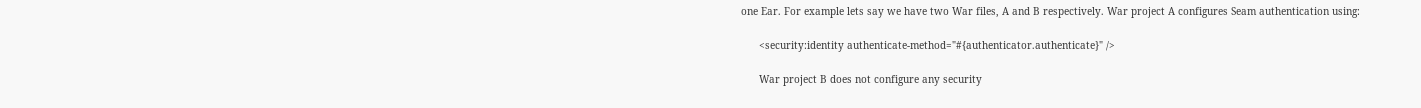one Ear. For example lets say we have two War files, A and B respectively. War project A configures Seam authentication using:

      <security:identity authenticate-method="#{authenticator.authenticate}" />

      War project B does not configure any security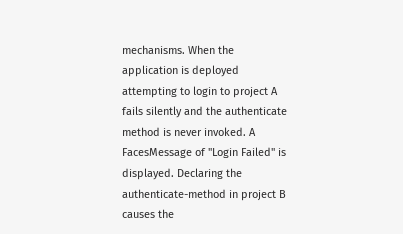mechanisms. When the application is deployed attempting to login to project A fails silently and the authenticate method is never invoked. A FacesMessage of "Login Failed" is displayed. Declaring the authenticate-method in project B causes the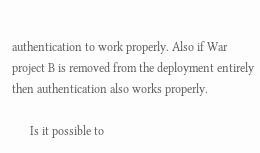authentication to work properly. Also if War project B is removed from the deployment entirely then authentication also works properly.

      Is it possible to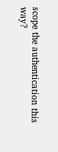scope the authentication this way?